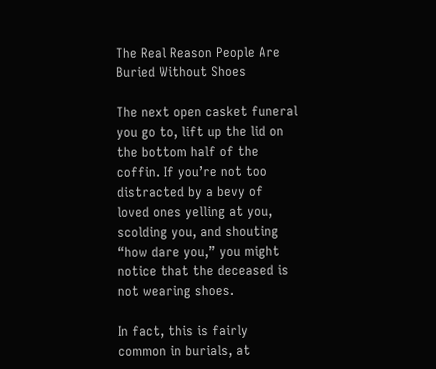The Real Reason People Are Buried Without Shoes

The next open casket funeral you go to, lift up the lid on the bottom half of the coffin. If you’re not too distracted by a bevy of loved ones yelling at you, scolding you, and shouting “how dare you,” you might notice that the deceased is not wearing shoes.

In fact, this is fairly common in burials, at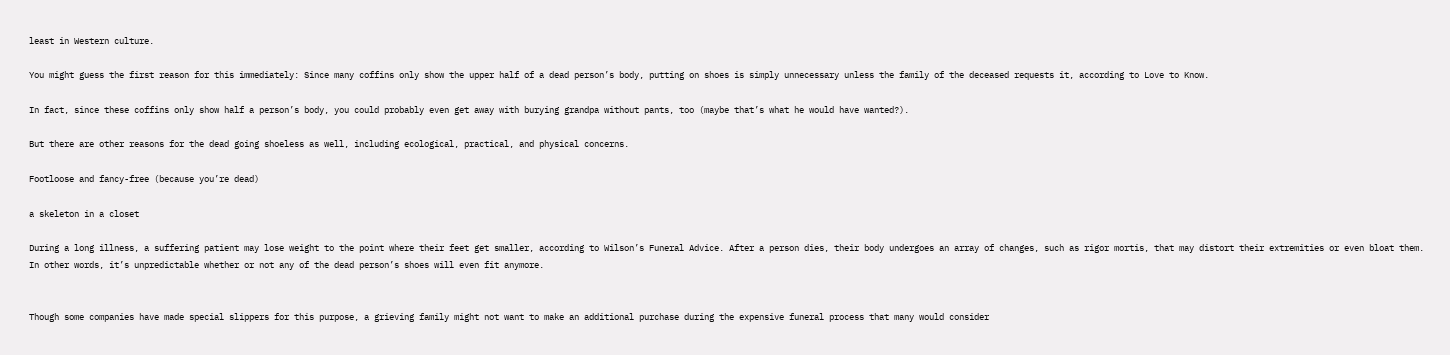least in Western culture.

You might guess the first reason for this immediately: Since many coffins only show the upper half of a dead person’s body, putting on shoes is simply unnecessary unless the family of the deceased requests it, according to Love to Know.

In fact, since these coffins only show half a person’s body, you could probably even get away with burying grandpa without pants, too (maybe that’s what he would have wanted?).

But there are other reasons for the dead going shoeless as well, including ecological, practical, and physical concerns.

Footloose and fancy-free (because you’re dead)

a skeleton in a closet

During a long illness, a suffering patient may lose weight to the point where their feet get smaller, according to Wilson’s Funeral Advice. After a person dies, their body undergoes an array of changes, such as rigor mortis, that may distort their extremities or even bloat them. In other words, it’s unpredictable whether or not any of the dead person’s shoes will even fit anymore.


Though some companies have made special slippers for this purpose, a grieving family might not want to make an additional purchase during the expensive funeral process that many would consider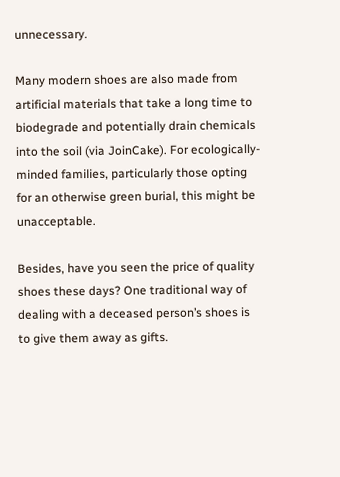unnecessary.

Many modern shoes are also made from artificial materials that take a long time to biodegrade and potentially drain chemicals into the soil (via JoinCake). For ecologically-minded families, particularly those opting for an otherwise green burial, this might be unacceptable.

Besides, have you seen the price of quality shoes these days? One traditional way of dealing with a deceased person’s shoes is to give them away as gifts.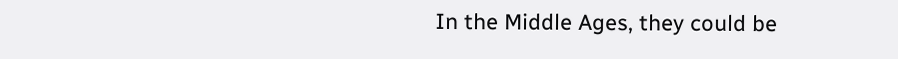In the Middle Ages, they could be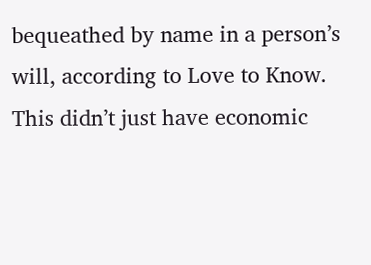bequeathed by name in a person’s will, according to Love to Know. This didn’t just have economic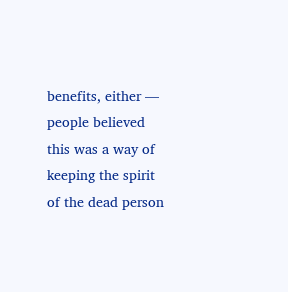benefits, either — people believed this was a way of keeping the spirit of the dead person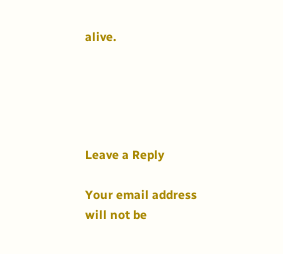alive.





Leave a Reply

Your email address will not be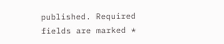published. Required fields are marked *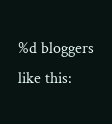%d bloggers like this: